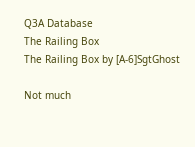Q3A Database
The Railing Box
The Railing Box by [A-6]SgtGhost

Not much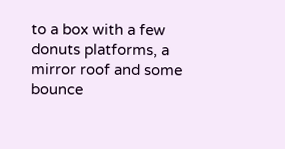to a box with a few donuts platforms, a mirror roof and some bounce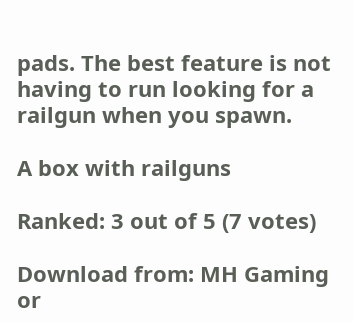pads. The best feature is not having to run looking for a railgun when you spawn.

A box with railguns

Ranked: 3 out of 5 (7 votes)

Download from: MH Gaming or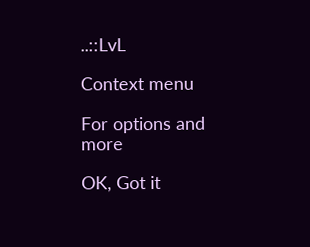..::LvL

Context menu

For options and more

OK, Got it